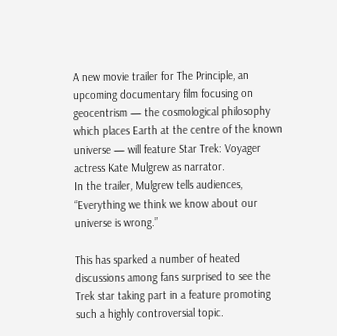A new movie trailer for The Principle, an upcoming documentary film focusing on geocentrism — the cosmological philosophy which places Earth at the centre of the known universe — will feature Star Trek: Voyager actress Kate Mulgrew as narrator.
In the trailer, Mulgrew tells audiences, “Everything we think we know about our universe is wrong.”

This has sparked a number of heated discussions among fans surprised to see the Trek star taking part in a feature promoting such a highly controversial topic.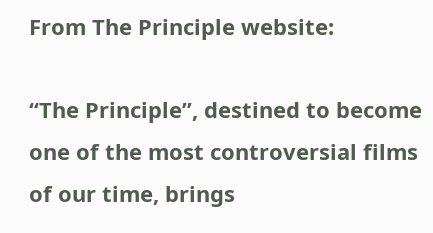From The Principle website:

“The Principle”, destined to become one of the most controversial films of our time, brings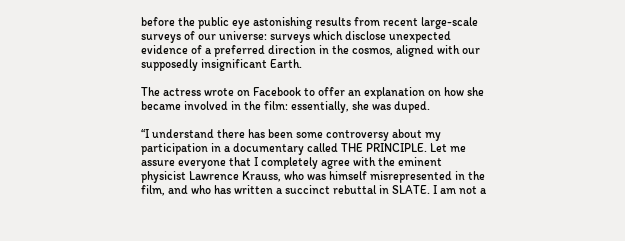before the public eye astonishing results from recent large-scale surveys of our universe: surveys which disclose unexpected evidence of a preferred direction in the cosmos, aligned with our supposedly insignificant Earth.

The actress wrote on Facebook to offer an explanation on how she became involved in the film: essentially, she was duped.

“I understand there has been some controversy about my participation in a documentary called THE PRINCIPLE. Let me assure everyone that I completely agree with the eminent physicist Lawrence Krauss, who was himself misrepresented in the film, and who has written a succinct rebuttal in SLATE. I am not a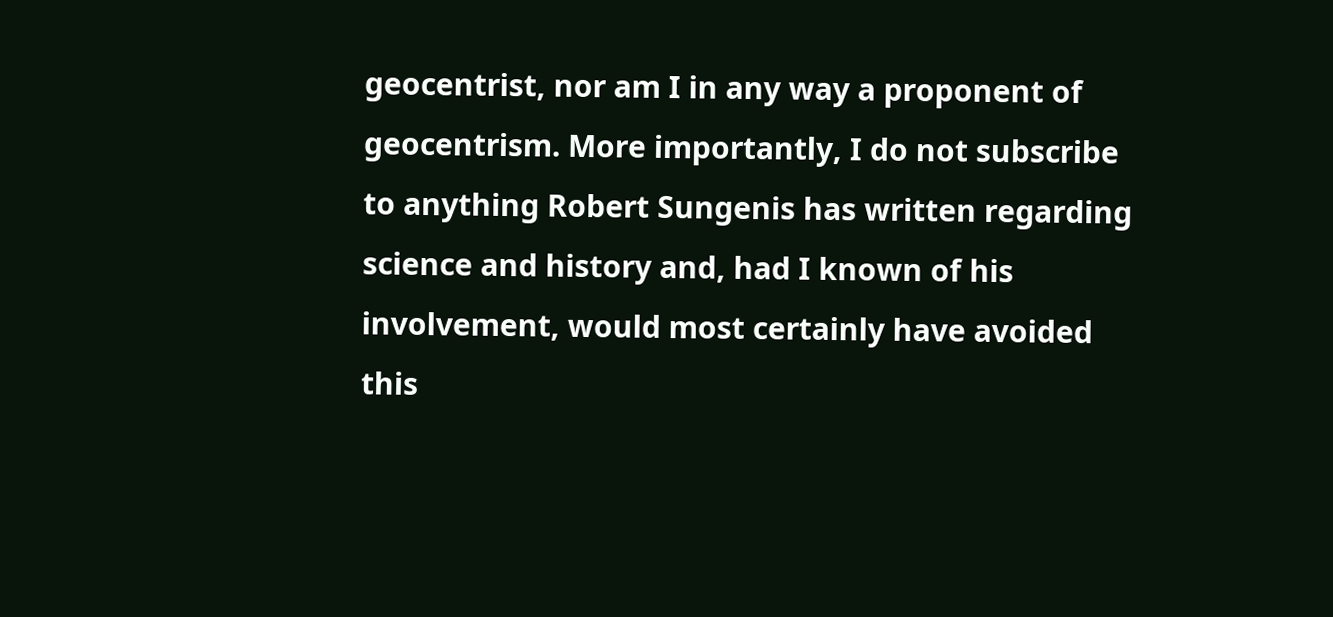geocentrist, nor am I in any way a proponent of geocentrism. More importantly, I do not subscribe to anything Robert Sungenis has written regarding science and history and, had I known of his involvement, would most certainly have avoided this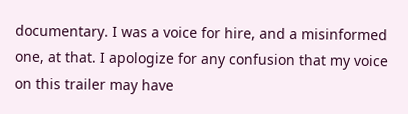documentary. I was a voice for hire, and a misinformed one, at that. I apologize for any confusion that my voice on this trailer may have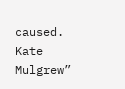caused. Kate Mulgrew”